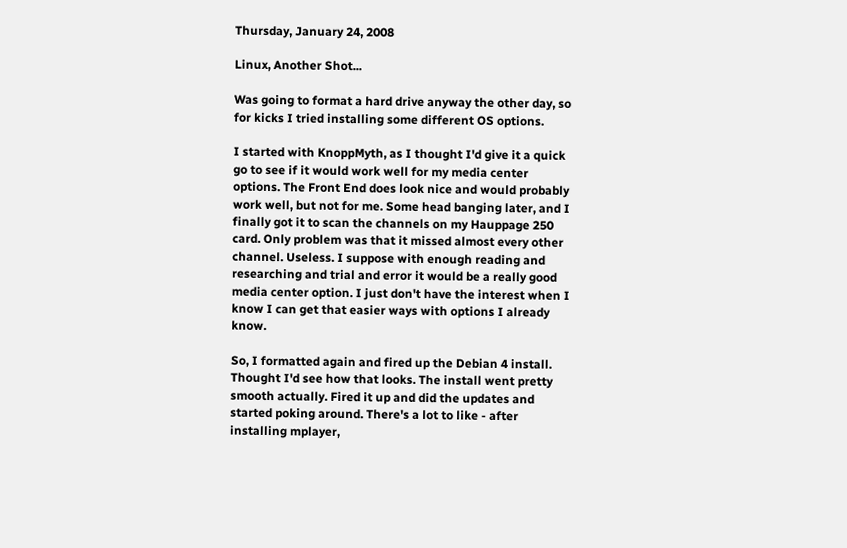Thursday, January 24, 2008

Linux, Another Shot...

Was going to format a hard drive anyway the other day, so for kicks I tried installing some different OS options.

I started with KnoppMyth, as I thought I'd give it a quick go to see if it would work well for my media center options. The Front End does look nice and would probably work well, but not for me. Some head banging later, and I finally got it to scan the channels on my Hauppage 250 card. Only problem was that it missed almost every other channel. Useless. I suppose with enough reading and researching and trial and error it would be a really good media center option. I just don't have the interest when I know I can get that easier ways with options I already know.

So, I formatted again and fired up the Debian 4 install. Thought I'd see how that looks. The install went pretty smooth actually. Fired it up and did the updates and started poking around. There's a lot to like - after installing mplayer,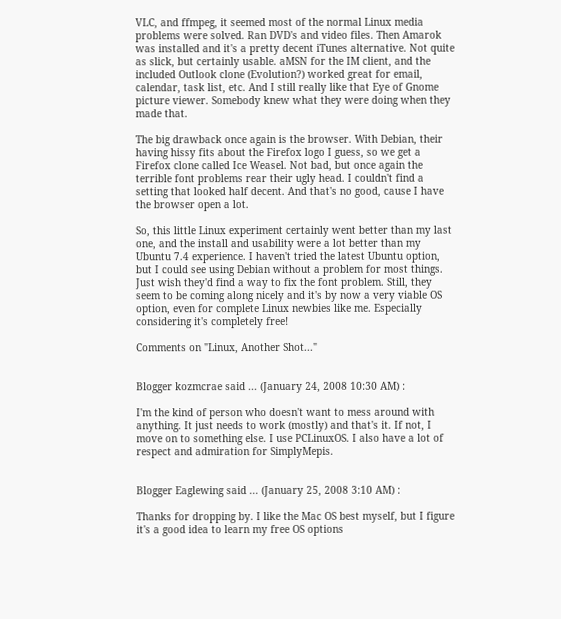VLC, and ffmpeg, it seemed most of the normal Linux media problems were solved. Ran DVD's and video files. Then Amarok was installed and it's a pretty decent iTunes alternative. Not quite as slick, but certainly usable. aMSN for the IM client, and the included Outlook clone (Evolution?) worked great for email, calendar, task list, etc. And I still really like that Eye of Gnome picture viewer. Somebody knew what they were doing when they made that.

The big drawback once again is the browser. With Debian, their having hissy fits about the Firefox logo I guess, so we get a Firefox clone called Ice Weasel. Not bad, but once again the terrible font problems rear their ugly head. I couldn't find a setting that looked half decent. And that's no good, cause I have the browser open a lot.

So, this little Linux experiment certainly went better than my last one, and the install and usability were a lot better than my Ubuntu 7.4 experience. I haven't tried the latest Ubuntu option, but I could see using Debian without a problem for most things. Just wish they'd find a way to fix the font problem. Still, they seem to be coming along nicely and it's by now a very viable OS option, even for complete Linux newbies like me. Especially considering it's completely free!

Comments on "Linux, Another Shot..."


Blogger kozmcrae said ... (January 24, 2008 10:30 AM) :

I'm the kind of person who doesn't want to mess around with anything. It just needs to work (mostly) and that's it. If not, I move on to something else. I use PCLinuxOS. I also have a lot of respect and admiration for SimplyMepis.


Blogger Eaglewing said ... (January 25, 2008 3:10 AM) :

Thanks for dropping by. I like the Mac OS best myself, but I figure it's a good idea to learn my free OS options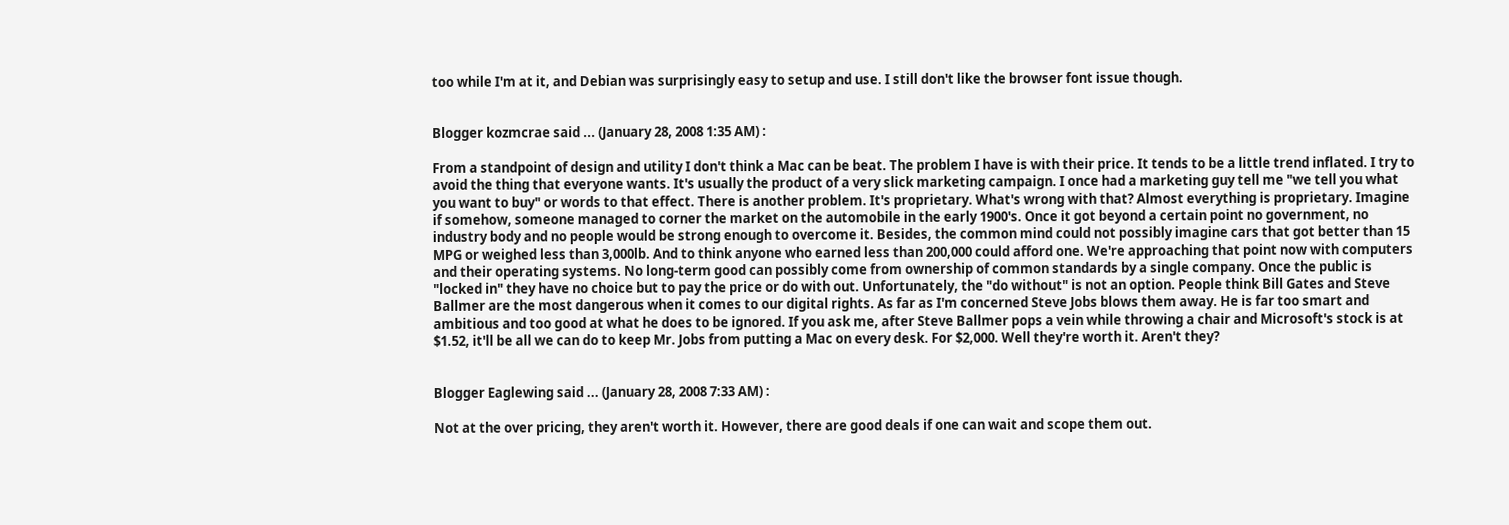too while I'm at it, and Debian was surprisingly easy to setup and use. I still don't like the browser font issue though.


Blogger kozmcrae said ... (January 28, 2008 1:35 AM) :

From a standpoint of design and utility I don't think a Mac can be beat. The problem I have is with their price. It tends to be a little trend inflated. I try to avoid the thing that everyone wants. It's usually the product of a very slick marketing campaign. I once had a marketing guy tell me "we tell you what you want to buy" or words to that effect. There is another problem. It's proprietary. What's wrong with that? Almost everything is proprietary. Imagine if somehow, someone managed to corner the market on the automobile in the early 1900's. Once it got beyond a certain point no government, no industry body and no people would be strong enough to overcome it. Besides, the common mind could not possibly imagine cars that got better than 15 MPG or weighed less than 3,000lb. And to think anyone who earned less than 200,000 could afford one. We're approaching that point now with computers and their operating systems. No long-term good can possibly come from ownership of common standards by a single company. Once the public is "locked in" they have no choice but to pay the price or do with out. Unfortunately, the "do without" is not an option. People think Bill Gates and Steve Ballmer are the most dangerous when it comes to our digital rights. As far as I'm concerned Steve Jobs blows them away. He is far too smart and ambitious and too good at what he does to be ignored. If you ask me, after Steve Ballmer pops a vein while throwing a chair and Microsoft's stock is at $1.52, it'll be all we can do to keep Mr. Jobs from putting a Mac on every desk. For $2,000. Well they're worth it. Aren't they?


Blogger Eaglewing said ... (January 28, 2008 7:33 AM) :

Not at the over pricing, they aren't worth it. However, there are good deals if one can wait and scope them out.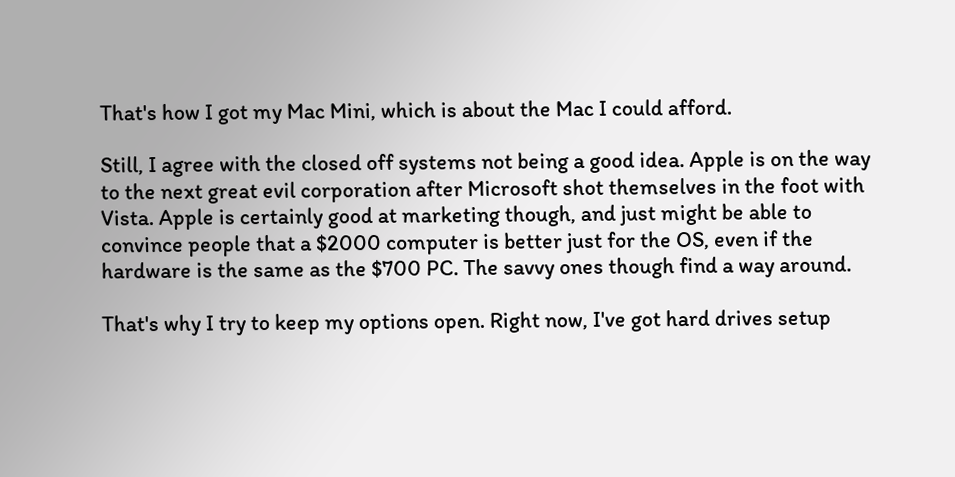That's how I got my Mac Mini, which is about the Mac I could afford.

Still, I agree with the closed off systems not being a good idea. Apple is on the way to the next great evil corporation after Microsoft shot themselves in the foot with Vista. Apple is certainly good at marketing though, and just might be able to convince people that a $2000 computer is better just for the OS, even if the hardware is the same as the $700 PC. The savvy ones though find a way around.

That's why I try to keep my options open. Right now, I've got hard drives setup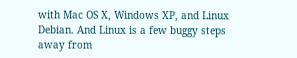with Mac OS X, Windows XP, and Linux Debian. And Linux is a few buggy steps away from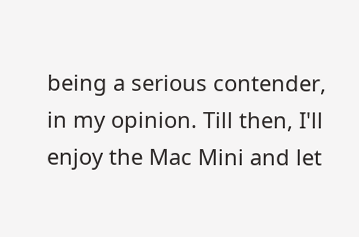being a serious contender, in my opinion. Till then, I'll enjoy the Mac Mini and let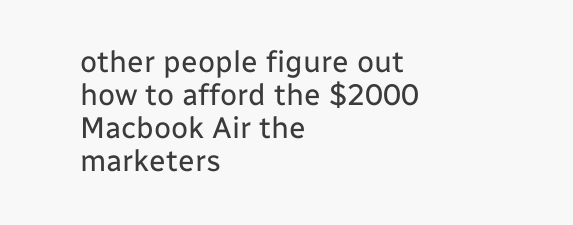other people figure out how to afford the $2000 Macbook Air the marketers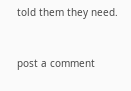told them they need.


post a comment